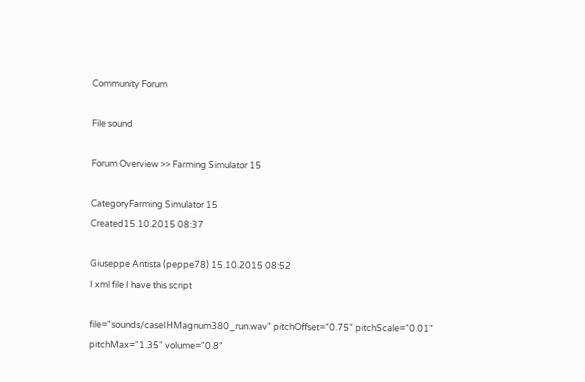Community Forum

File sound

Forum Overview >> Farming Simulator 15

CategoryFarming Simulator 15
Created15.10.2015 08:37

Giuseppe Antista (peppe78) 15.10.2015 08:52
I xml file I have this script

file="sounds/caseIHMagnum380_run.wav" pitchOffset="0.75" pitchScale="0.01" pitchMax="1.35" volume="0.8"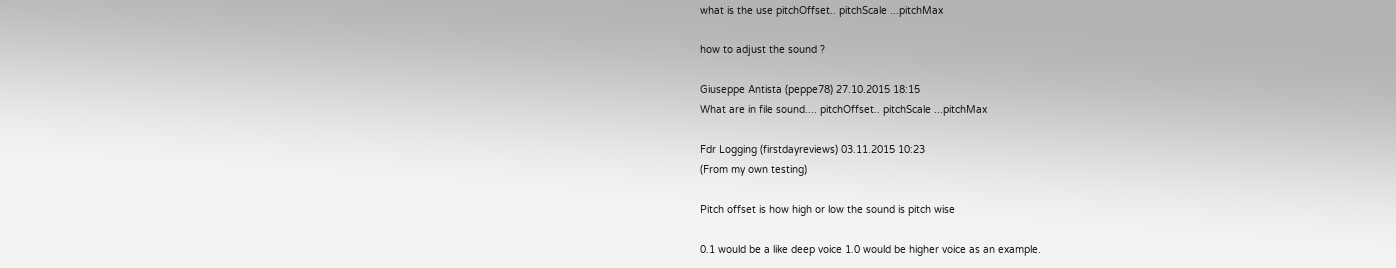what is the use pitchOffset.. pitchScale ...pitchMax

how to adjust the sound ?

Giuseppe Antista (peppe78) 27.10.2015 18:15
What are in file sound.... pitchOffset.. pitchScale ...pitchMax

Fdr Logging (firstdayreviews) 03.11.2015 10:23
(From my own testing)

Pitch offset is how high or low the sound is pitch wise

0.1 would be a like deep voice 1.0 would be higher voice as an example.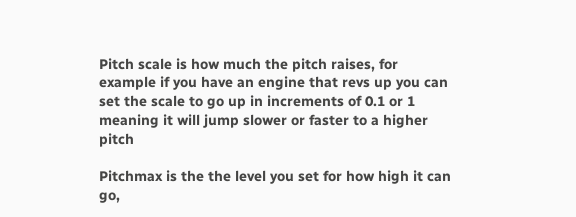Pitch scale is how much the pitch raises, for example if you have an engine that revs up you can set the scale to go up in increments of 0.1 or 1 meaning it will jump slower or faster to a higher pitch

Pitchmax is the the level you set for how high it can go,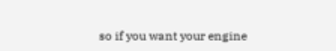so if you want your engine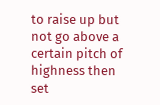to raise up but not go above a certain pitch of highness then set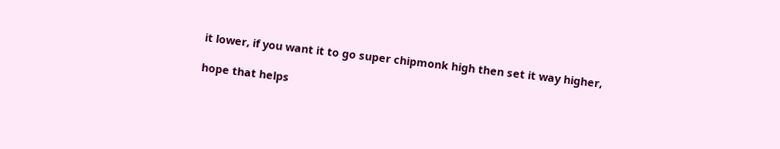it lower, if you want it to go super chipmonk high then set it way higher,

hope that helps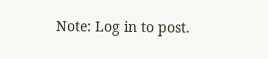Note: Log in to post.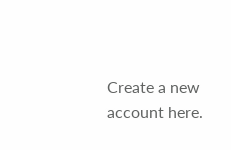Create a new account here.